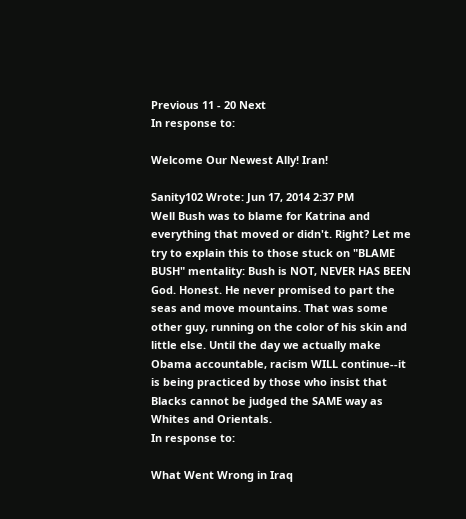Previous 11 - 20 Next
In response to:

Welcome Our Newest Ally! Iran!

Sanity102 Wrote: Jun 17, 2014 2:37 PM
Well Bush was to blame for Katrina and everything that moved or didn't. Right? Let me try to explain this to those stuck on "BLAME BUSH" mentality: Bush is NOT, NEVER HAS BEEN God. Honest. He never promised to part the seas and move mountains. That was some other guy, running on the color of his skin and little else. Until the day we actually make Obama accountable, racism WILL continue--it is being practiced by those who insist that Blacks cannot be judged the SAME way as Whites and Orientals.
In response to:

What Went Wrong in Iraq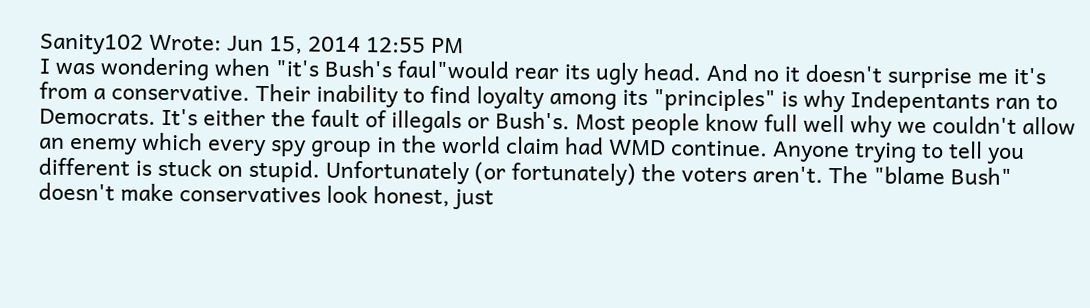Sanity102 Wrote: Jun 15, 2014 12:55 PM
I was wondering when "it's Bush's faul"would rear its ugly head. And no it doesn't surprise me it's from a conservative. Their inability to find loyalty among its "principles" is why Indepentants ran to Democrats. It's either the fault of illegals or Bush's. Most people know full well why we couldn't allow an enemy which every spy group in the world claim had WMD continue. Anyone trying to tell you different is stuck on stupid. Unfortunately (or fortunately) the voters aren't. The "blame Bush" doesn't make conservatives look honest, just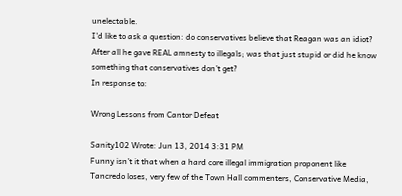unelectable.
I'd like to ask a question: do conservatives believe that Reagan was an idiot? After all he gave REAL amnesty to illegals; was that just stupid or did he know something that conservatives don't get?
In response to:

Wrong Lessons from Cantor Defeat

Sanity102 Wrote: Jun 13, 2014 3:31 PM
Funny isn't it that when a hard core illegal immigration proponent like Tancredo loses, very few of the Town Hall commenters, Conservative Media,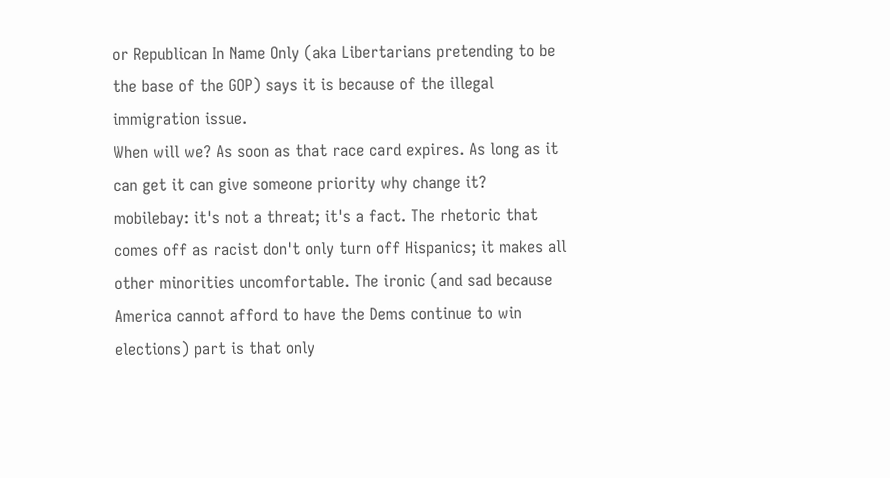or Republican In Name Only (aka Libertarians pretending to be the base of the GOP) says it is because of the illegal immigration issue.
When will we? As soon as that race card expires. As long as it can get it can give someone priority why change it?
mobilebay: it's not a threat; it's a fact. The rhetoric that comes off as racist don't only turn off Hispanics; it makes all other minorities uncomfortable. The ironic (and sad because America cannot afford to have the Dems continue to win elections) part is that only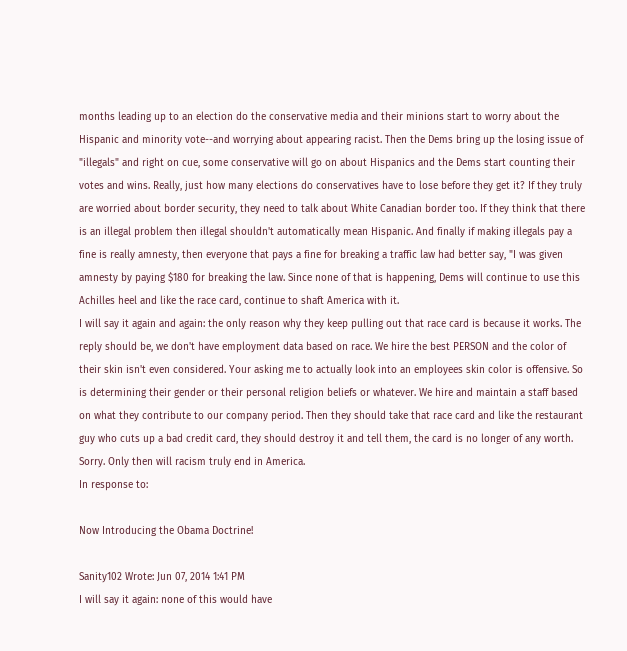months leading up to an election do the conservative media and their minions start to worry about the Hispanic and minority vote--and worrying about appearing racist. Then the Dems bring up the losing issue of "illegals" and right on cue, some conservative will go on about Hispanics and the Dems start counting their votes and wins. Really, just how many elections do conservatives have to lose before they get it? If they truly are worried about border security, they need to talk about White Canadian border too. If they think that there is an illegal problem then illegal shouldn't automatically mean Hispanic. And finally if making illegals pay a fine is really amnesty, then everyone that pays a fine for breaking a traffic law had better say, "I was given amnesty by paying $180 for breaking the law. Since none of that is happening, Dems will continue to use this Achilles heel and like the race card, continue to shaft America with it.
I will say it again and again: the only reason why they keep pulling out that race card is because it works. The reply should be, we don't have employment data based on race. We hire the best PERSON and the color of their skin isn't even considered. Your asking me to actually look into an employees skin color is offensive. So is determining their gender or their personal religion beliefs or whatever. We hire and maintain a staff based on what they contribute to our company period. Then they should take that race card and like the restaurant guy who cuts up a bad credit card, they should destroy it and tell them, the card is no longer of any worth. Sorry. Only then will racism truly end in America.
In response to:

Now Introducing the Obama Doctrine!

Sanity102 Wrote: Jun 07, 2014 1:41 PM
I will say it again: none of this would have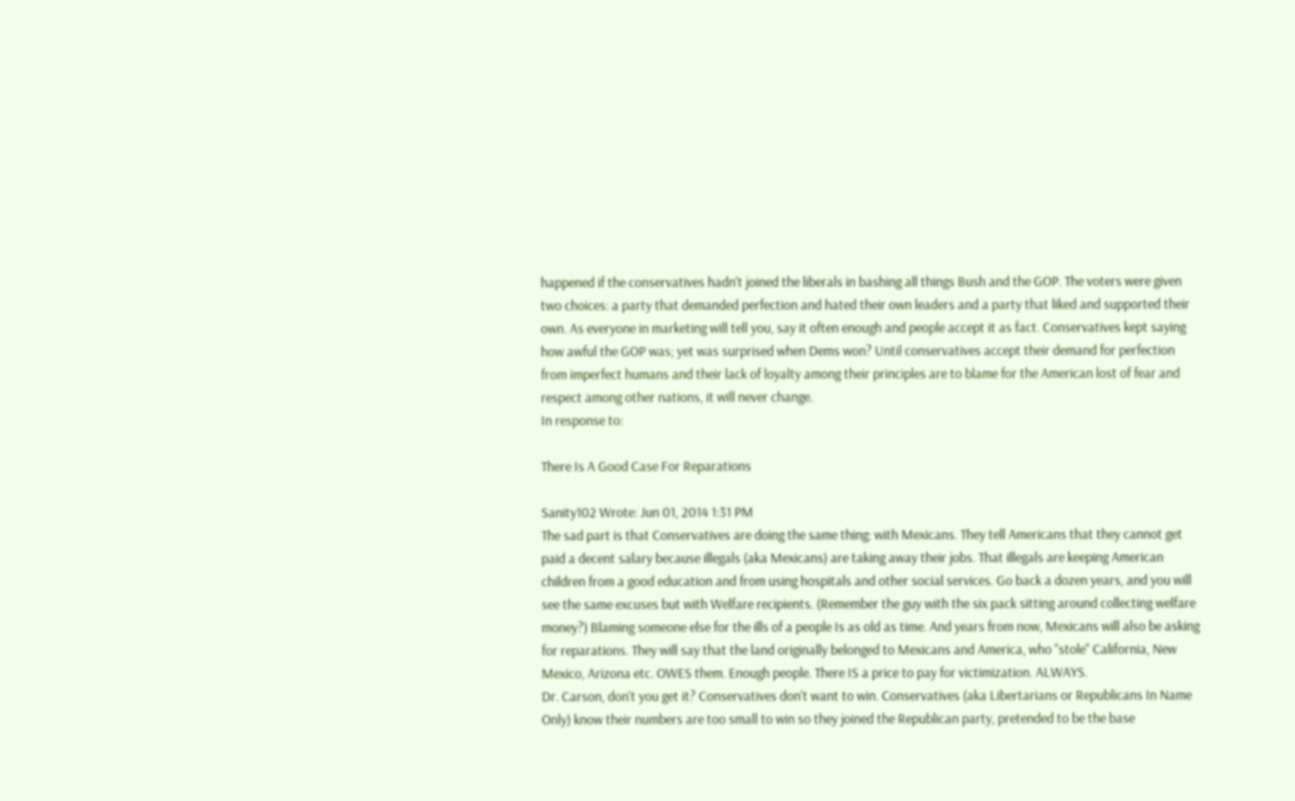happened if the conservatives hadn't joined the liberals in bashing all things Bush and the GOP. The voters were given two choices: a party that demanded perfection and hated their own leaders and a party that liked and supported their own. As everyone in marketing will tell you, say it often enough and people accept it as fact. Conservatives kept saying how awful the GOP was; yet was surprised when Dems won? Until conservatives accept their demand for perfection from imperfect humans and their lack of loyalty among their principles are to blame for the American lost of fear and respect among other nations, it will never change.
In response to:

There Is A Good Case For Reparations

Sanity102 Wrote: Jun 01, 2014 1:31 PM
The sad part is that Conservatives are doing the same thing: with Mexicans. They tell Americans that they cannot get paid a decent salary because illegals (aka Mexicans) are taking away their jobs. That illegals are keeping American children from a good education and from using hospitals and other social services. Go back a dozen years, and you will see the same excuses but with Welfare recipients. (Remember the guy with the six pack sitting around collecting welfare money?) Blaming someone else for the ills of a people Is as old as time. And years from now, Mexicans will also be asking for reparations. They will say that the land originally belonged to Mexicans and America, who "stole" California, New Mexico, Arizona etc. OWES them. Enough people. There IS a price to pay for victimization. ALWAYS.
Dr. Carson, don't you get it? Conservatives don't want to win. Conservatives (aka Libertarians or Republicans In Name Only) know their numbers are too small to win so they joined the Republican party, pretended to be the base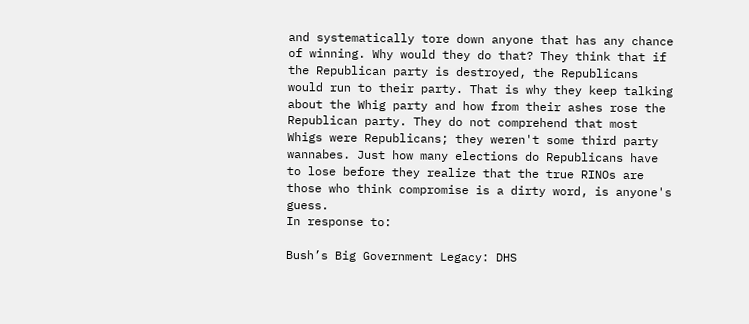and systematically tore down anyone that has any chance of winning. Why would they do that? They think that if the Republican party is destroyed, the Republicans would run to their party. That is why they keep talking about the Whig party and how from their ashes rose the Republican party. They do not comprehend that most Whigs were Republicans; they weren't some third party wannabes. Just how many elections do Republicans have to lose before they realize that the true RINOs are those who think compromise is a dirty word, is anyone's guess.
In response to:

Bush’s Big Government Legacy: DHS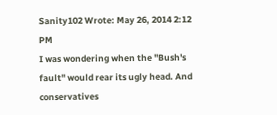Sanity102 Wrote: May 26, 2014 2:12 PM
I was wondering when the "Bush's fault" would rear its ugly head. And conservatives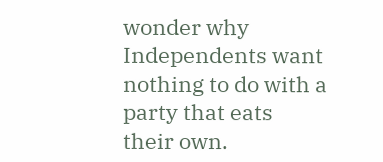wonder why Independents want nothing to do with a party that eats their own.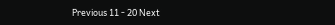Previous 11 - 20 Next